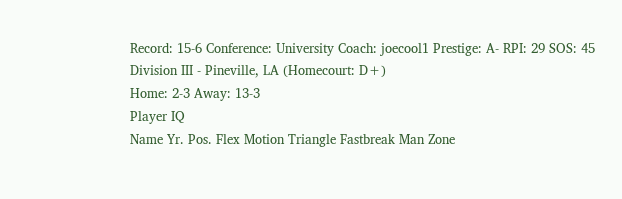Record: 15-6 Conference: University Coach: joecool1 Prestige: A- RPI: 29 SOS: 45
Division III - Pineville, LA (Homecourt: D+)
Home: 2-3 Away: 13-3
Player IQ
Name Yr. Pos. Flex Motion Triangle Fastbreak Man Zone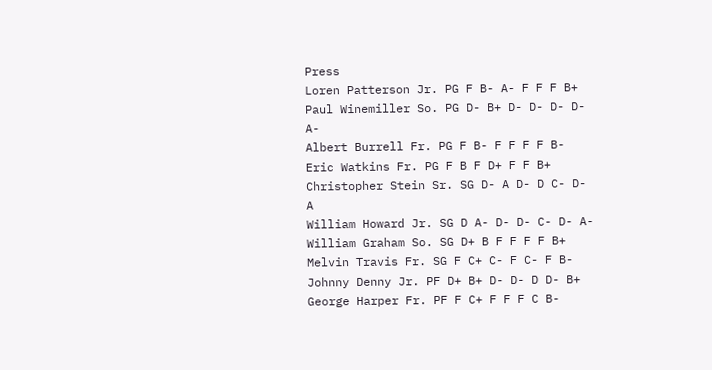Press
Loren Patterson Jr. PG F B- A- F F F B+
Paul Winemiller So. PG D- B+ D- D- D- D- A-
Albert Burrell Fr. PG F B- F F F F B-
Eric Watkins Fr. PG F B F D+ F F B+
Christopher Stein Sr. SG D- A D- D C- D- A
William Howard Jr. SG D A- D- D- C- D- A-
William Graham So. SG D+ B F F F F B+
Melvin Travis Fr. SG F C+ C- F C- F B-
Johnny Denny Jr. PF D+ B+ D- D- D D- B+
George Harper Fr. PF F C+ F F F C B-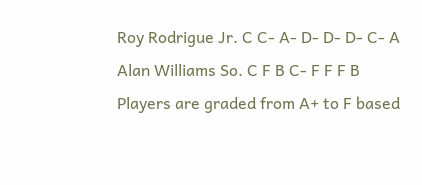Roy Rodrigue Jr. C C- A- D- D- D- C- A
Alan Williams So. C F B C- F F F B
Players are graded from A+ to F based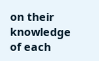on their knowledge of each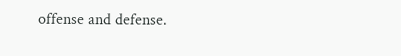offense and defense.